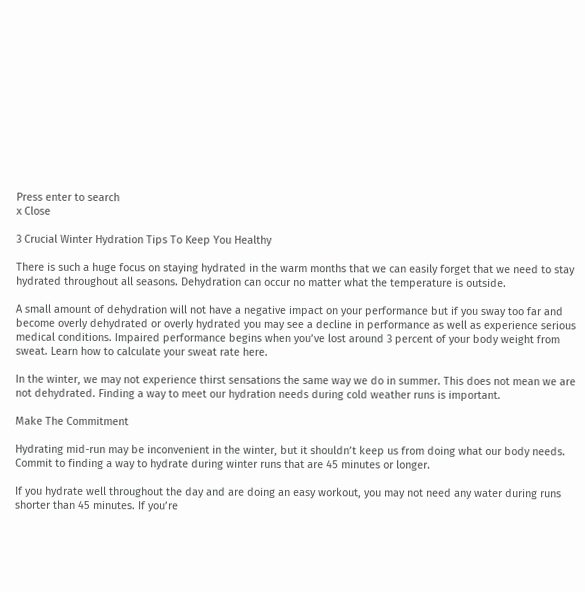Press enter to search
x Close

3 Crucial Winter Hydration Tips To Keep You Healthy

There is such a huge focus on staying hydrated in the warm months that we can easily forget that we need to stay hydrated throughout all seasons. Dehydration can occur no matter what the temperature is outside.

A small amount of dehydration will not have a negative impact on your performance but if you sway too far and become overly dehydrated or overly hydrated you may see a decline in performance as well as experience serious medical conditions. Impaired performance begins when you’ve lost around 3 percent of your body weight from sweat. Learn how to calculate your sweat rate here.

In the winter, we may not experience thirst sensations the same way we do in summer. This does not mean we are not dehydrated. Finding a way to meet our hydration needs during cold weather runs is important.

Make The Commitment

Hydrating mid-run may be inconvenient in the winter, but it shouldn’t keep us from doing what our body needs. Commit to finding a way to hydrate during winter runs that are 45 minutes or longer.

If you hydrate well throughout the day and are doing an easy workout, you may not need any water during runs shorter than 45 minutes. If you’re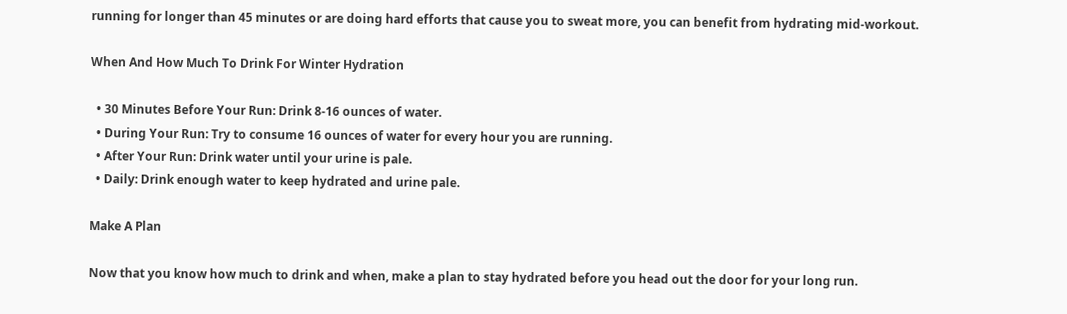running for longer than 45 minutes or are doing hard efforts that cause you to sweat more, you can benefit from hydrating mid-workout.

When And How Much To Drink For Winter Hydration

  • 30 Minutes Before Your Run: Drink 8-16 ounces of water.
  • During Your Run: Try to consume 16 ounces of water for every hour you are running.
  • After Your Run: Drink water until your urine is pale.
  • Daily: Drink enough water to keep hydrated and urine pale.

Make A Plan

Now that you know how much to drink and when, make a plan to stay hydrated before you head out the door for your long run.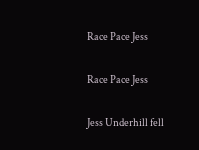Race Pace Jess

Race Pace Jess

Jess Underhill fell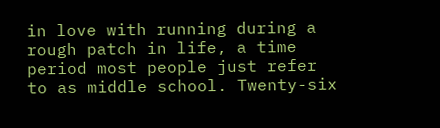in love with running during a rough patch in life, a time period most people just refer to as middle school. Twenty-six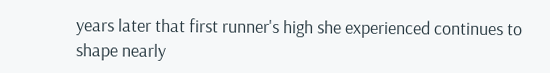years later that first runner's high she experienced continues to shape nearly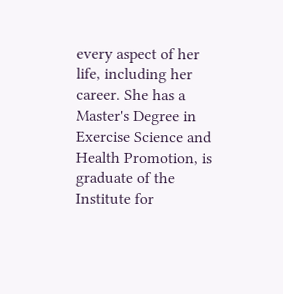every aspect of her life, including her career. She has a Master's Degree in Exercise Science and Health Promotion, is graduate of the Institute for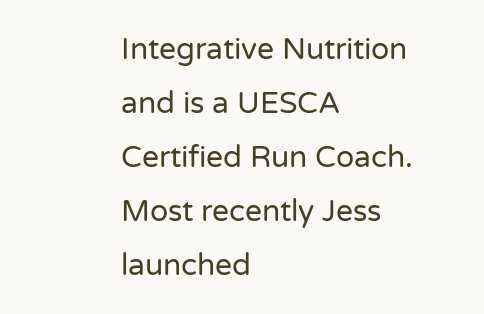Integrative Nutrition and is a UESCA Certified Run Coach. Most recently Jess launched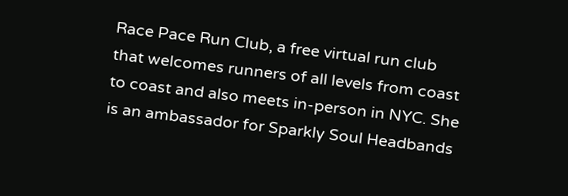Race Pace Run Club, a free virtual run club that welcomes runners of all levels from coast to coast and also meets in-person in NYC. She is an ambassador for Sparkly Soul Headbands